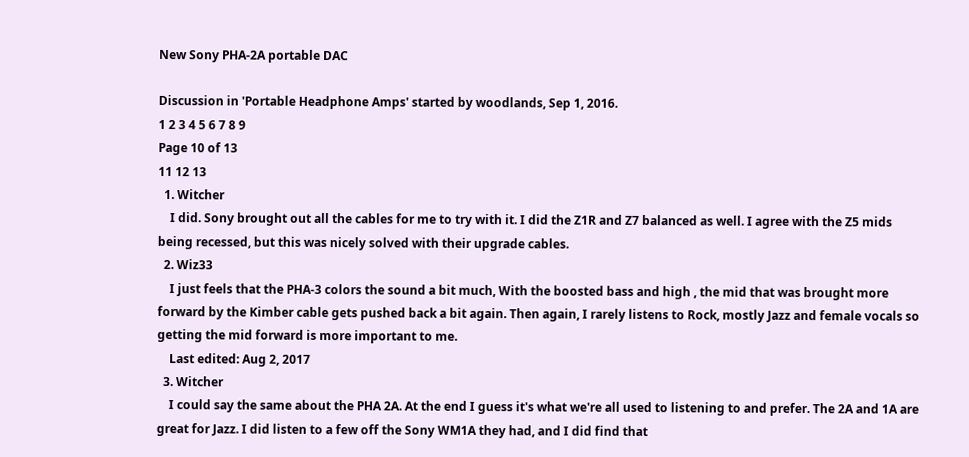New Sony PHA-2A portable DAC

Discussion in 'Portable Headphone Amps' started by woodlands, Sep 1, 2016.
1 2 3 4 5 6 7 8 9
Page 10 of 13
11 12 13
  1. Witcher
    I did. Sony brought out all the cables for me to try with it. I did the Z1R and Z7 balanced as well. I agree with the Z5 mids being recessed, but this was nicely solved with their upgrade cables.
  2. Wiz33
    I just feels that the PHA-3 colors the sound a bit much, With the boosted bass and high , the mid that was brought more forward by the Kimber cable gets pushed back a bit again. Then again, I rarely listens to Rock, mostly Jazz and female vocals so getting the mid forward is more important to me.
    Last edited: Aug 2, 2017
  3. Witcher
    I could say the same about the PHA 2A. At the end I guess it's what we're all used to listening to and prefer. The 2A and 1A are great for Jazz. I did listen to a few off the Sony WM1A they had, and I did find that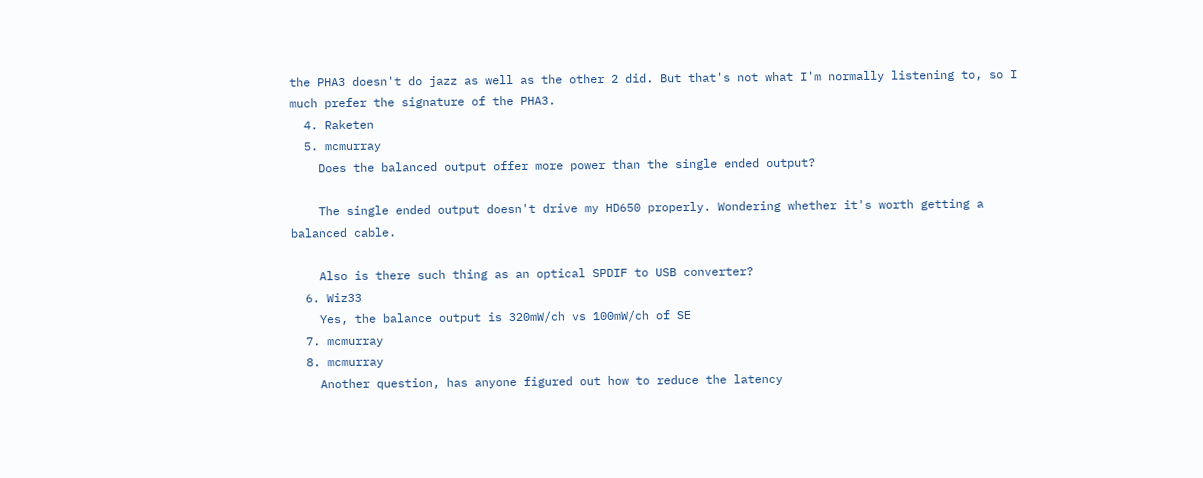the PHA3 doesn't do jazz as well as the other 2 did. But that's not what I'm normally listening to, so I much prefer the signature of the PHA3.
  4. Raketen
  5. mcmurray
    Does the balanced output offer more power than the single ended output?

    The single ended output doesn't drive my HD650 properly. Wondering whether it's worth getting a balanced cable.

    Also is there such thing as an optical SPDIF to USB converter?
  6. Wiz33
    Yes, the balance output is 320mW/ch vs 100mW/ch of SE
  7. mcmurray
  8. mcmurray
    Another question, has anyone figured out how to reduce the latency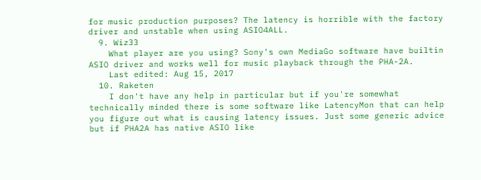for music production purposes? The latency is horrible with the factory driver and unstable when using ASIO4ALL.
  9. Wiz33
    What player are you using? Sony's own MediaGo software have builtin ASIO driver and works well for music playback through the PHA-2A.
    Last edited: Aug 15, 2017
  10. Raketen
    I don't have any help in particular but if you're somewhat technically minded there is some software like LatencyMon that can help you figure out what is causing latency issues. Just some generic advice but if PHA2A has native ASIO like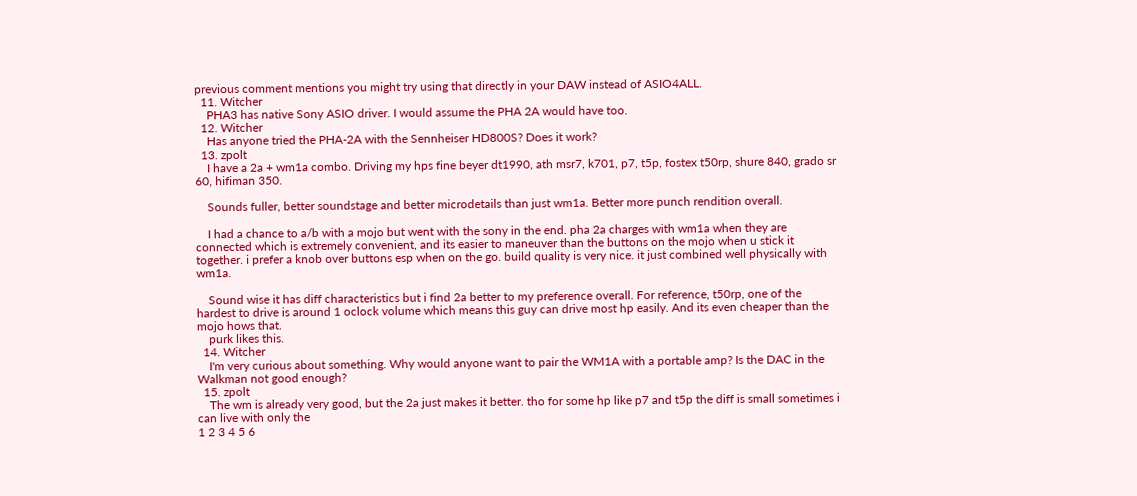previous comment mentions you might try using that directly in your DAW instead of ASIO4ALL.
  11. Witcher
    PHA3 has native Sony ASIO driver. I would assume the PHA 2A would have too.
  12. Witcher
    Has anyone tried the PHA-2A with the Sennheiser HD800S? Does it work?
  13. zpolt
    I have a 2a + wm1a combo. Driving my hps fine beyer dt1990, ath msr7, k701, p7, t5p, fostex t50rp, shure 840, grado sr 60, hifiman 350.

    Sounds fuller, better soundstage and better microdetails than just wm1a. Better more punch rendition overall.

    I had a chance to a/b with a mojo but went with the sony in the end. pha 2a charges with wm1a when they are connected which is extremely convenient, and its easier to maneuver than the buttons on the mojo when u stick it together. i prefer a knob over buttons esp when on the go. build quality is very nice. it just combined well physically with wm1a.

    Sound wise it has diff characteristics but i find 2a better to my preference overall. For reference, t50rp, one of the hardest to drive is around 1 oclock volume which means this guy can drive most hp easily. And its even cheaper than the mojo hows that.
    purk likes this.
  14. Witcher
    I'm very curious about something. Why would anyone want to pair the WM1A with a portable amp? Is the DAC in the Walkman not good enough?
  15. zpolt
    The wm is already very good, but the 2a just makes it better. tho for some hp like p7 and t5p the diff is small sometimes i can live with only the
1 2 3 4 5 6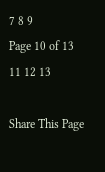7 8 9
Page 10 of 13
11 12 13

Share This Page